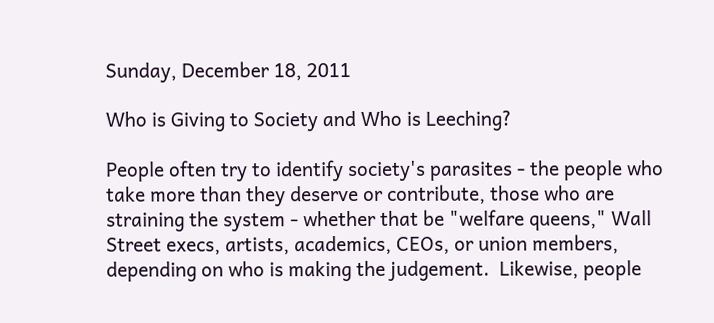Sunday, December 18, 2011

Who is Giving to Society and Who is Leeching?

People often try to identify society's parasites - the people who take more than they deserve or contribute, those who are straining the system - whether that be "welfare queens," Wall Street execs, artists, academics, CEOs, or union members, depending on who is making the judgement.  Likewise, people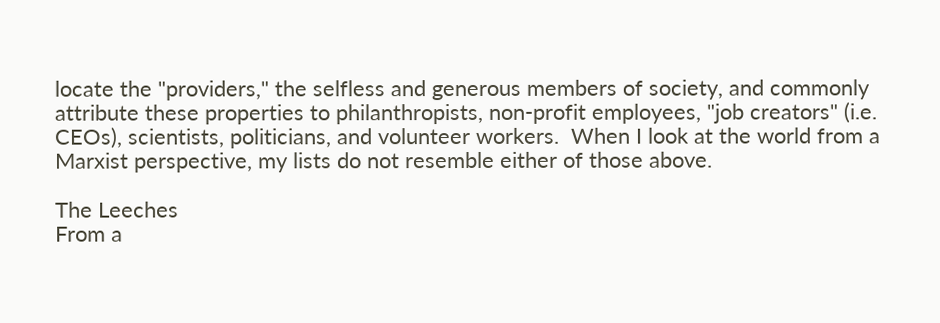locate the "providers," the selfless and generous members of society, and commonly attribute these properties to philanthropists, non-profit employees, "job creators" (i.e. CEOs), scientists, politicians, and volunteer workers.  When I look at the world from a Marxist perspective, my lists do not resemble either of those above.

The Leeches
From a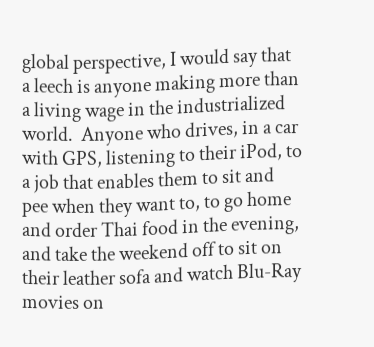global perspective, I would say that a leech is anyone making more than a living wage in the industrialized world.  Anyone who drives, in a car with GPS, listening to their iPod, to a job that enables them to sit and pee when they want to, to go home and order Thai food in the evening, and take the weekend off to sit on their leather sofa and watch Blu-Ray movies on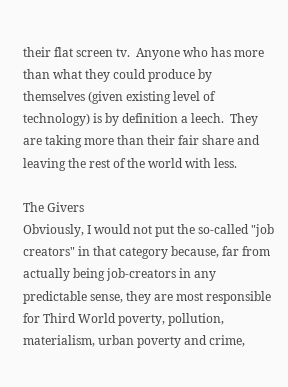their flat screen tv.  Anyone who has more than what they could produce by themselves (given existing level of technology) is by definition a leech.  They are taking more than their fair share and leaving the rest of the world with less.

The Givers
Obviously, I would not put the so-called "job creators" in that category because, far from actually being job-creators in any predictable sense, they are most responsible for Third World poverty, pollution, materialism, urban poverty and crime,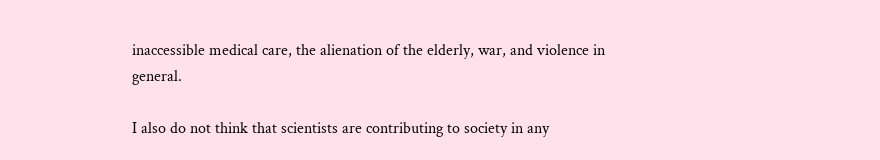inaccessible medical care, the alienation of the elderly, war, and violence in general.

I also do not think that scientists are contributing to society in any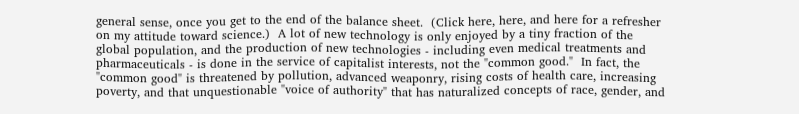general sense, once you get to the end of the balance sheet.  (Click here, here, and here for a refresher on my attitude toward science.)  A lot of new technology is only enjoyed by a tiny fraction of the global population, and the production of new technologies - including even medical treatments and pharmaceuticals - is done in the service of capitalist interests, not the "common good."  In fact, the "common good" is threatened by pollution, advanced weaponry, rising costs of health care, increasing poverty, and that unquestionable "voice of authority" that has naturalized concepts of race, gender, and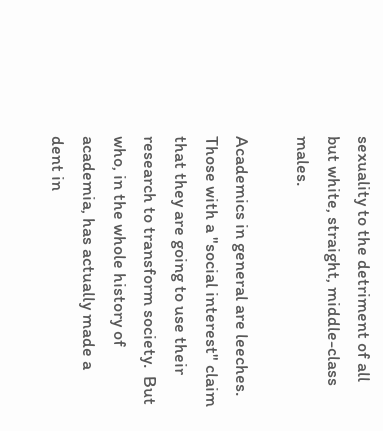sexuality to the detriment of all but white, straight, middle-class males.

Academics in general are leeches.  Those with a "social interest" claim that they are going to use their research to transform society.  But who, in the whole history of academia, has actually made a dent in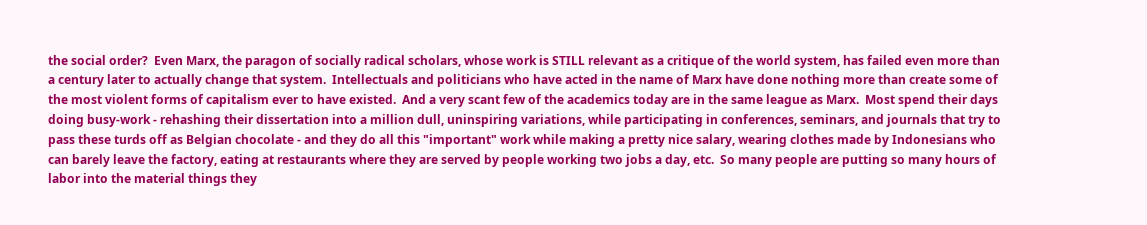the social order?  Even Marx, the paragon of socially radical scholars, whose work is STILL relevant as a critique of the world system, has failed even more than a century later to actually change that system.  Intellectuals and politicians who have acted in the name of Marx have done nothing more than create some of the most violent forms of capitalism ever to have existed.  And a very scant few of the academics today are in the same league as Marx.  Most spend their days doing busy-work - rehashing their dissertation into a million dull, uninspiring variations, while participating in conferences, seminars, and journals that try to pass these turds off as Belgian chocolate - and they do all this "important" work while making a pretty nice salary, wearing clothes made by Indonesians who can barely leave the factory, eating at restaurants where they are served by people working two jobs a day, etc.  So many people are putting so many hours of labor into the material things they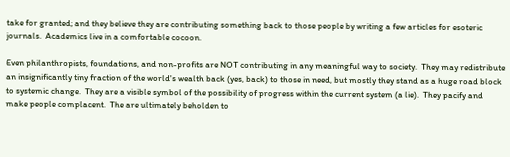take for granted; and they believe they are contributing something back to those people by writing a few articles for esoteric journals.  Academics live in a comfortable cocoon.

Even philanthropists, foundations, and non-profits are NOT contributing in any meaningful way to society.  They may redistribute an insignificantly tiny fraction of the world's wealth back (yes, back) to those in need, but mostly they stand as a huge road block to systemic change.  They are a visible symbol of the possibility of progress within the current system (a lie).  They pacify and make people complacent.  The are ultimately beholden to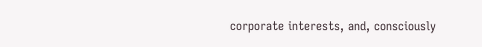corporate interests, and, consciously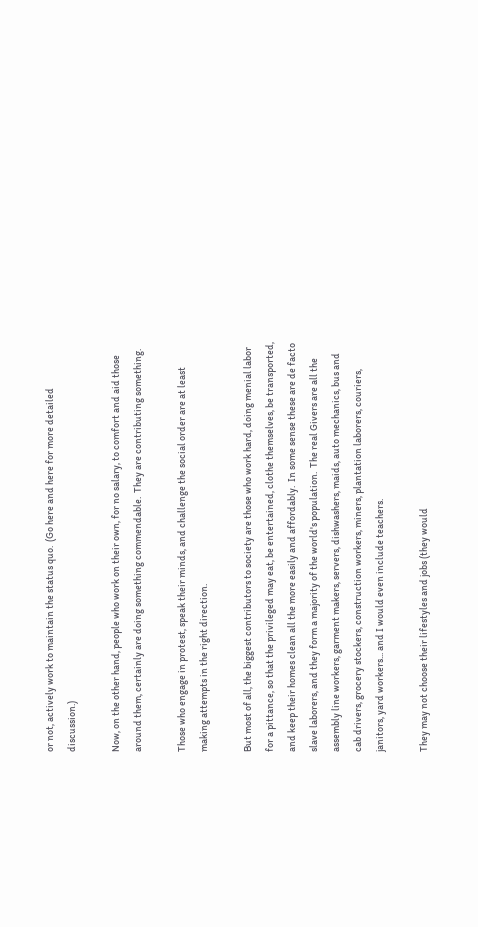or not, actively work to maintain the status quo.  (Go here and here for more detailed discussion.)

Now, on the other hand, people who work on their own, for no salary, to comfort and aid those around them, certainly are doing something commendable.  They are contributing something.

Those who engage in protest, speak their minds, and challenge the social order are at least making attempts in the right direction.

But most of all, the biggest contributors to society are those who work hard, doing menial labor for a pittance, so that the privileged may eat, be entertained, clothe themselves, be transported, and keep their homes clean all the more easily and affordably.  In some sense these are de facto slave laborers, and they form a majority of the world's population.  The real Givers are all the assembly line workers, garment makers, servers, dishwashers, maids, auto mechanics, bus and cab drivers, grocery stockers, construction workers, miners, plantation laborers, couriers, janitors, yard workers... and I would even include teachers.

They may not choose their lifestyles and jobs (they would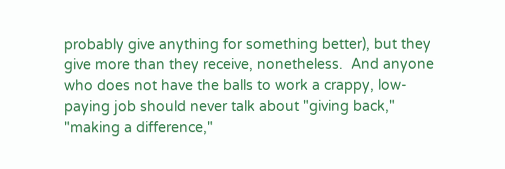probably give anything for something better), but they give more than they receive, nonetheless.  And anyone who does not have the balls to work a crappy, low-paying job should never talk about "giving back," "making a difference,"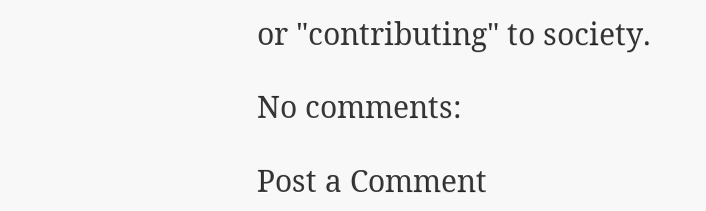or "contributing" to society.

No comments:

Post a Comment